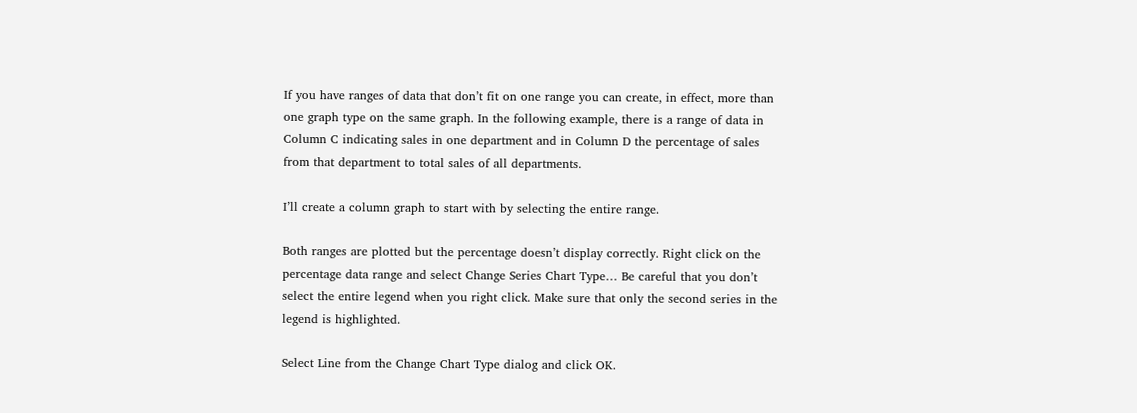If you have ranges of data that don’t fit on one range you can create, in effect, more than one graph type on the same graph. In the following example, there is a range of data in Column C indicating sales in one department and in Column D the percentage of sales from that department to total sales of all departments.

I’ll create a column graph to start with by selecting the entire range.

Both ranges are plotted but the percentage doesn’t display correctly. Right click on the percentage data range and select Change Series Chart Type… Be careful that you don’t select the entire legend when you right click. Make sure that only the second series in the legend is highlighted.

Select Line from the Change Chart Type dialog and click OK.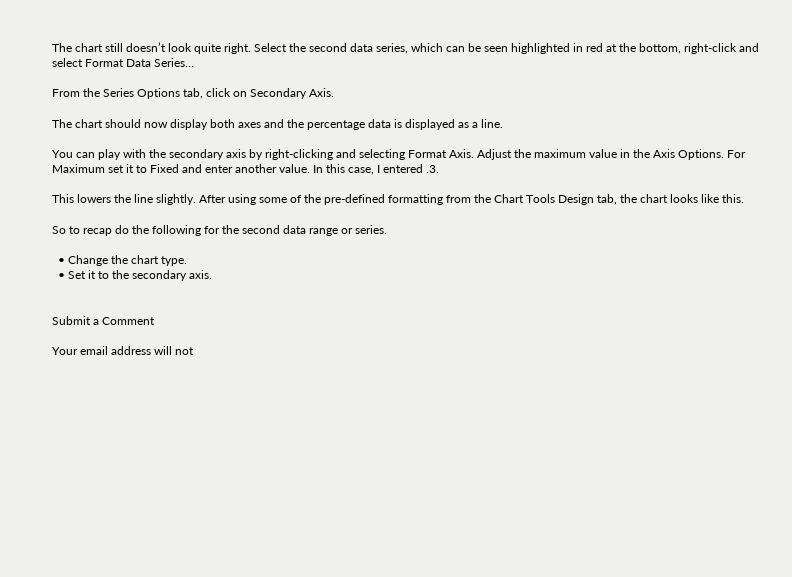The chart still doesn’t look quite right. Select the second data series, which can be seen highlighted in red at the bottom, right-click and select Format Data Series…

From the Series Options tab, click on Secondary Axis.

The chart should now display both axes and the percentage data is displayed as a line.

You can play with the secondary axis by right-clicking and selecting Format Axis. Adjust the maximum value in the Axis Options. For Maximum set it to Fixed and enter another value. In this case, I entered .3.

This lowers the line slightly. After using some of the pre-defined formatting from the Chart Tools Design tab, the chart looks like this.

So to recap do the following for the second data range or series.

  • Change the chart type.
  • Set it to the secondary axis.


Submit a Comment

Your email address will not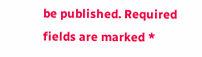be published. Required fields are marked *